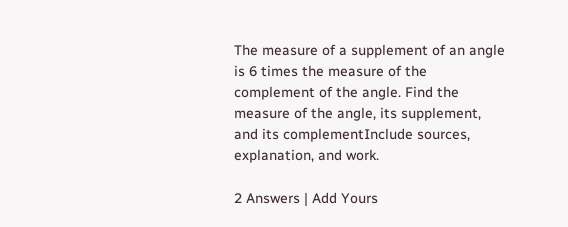The measure of a supplement of an angle is 6 times the measure of the complement of the angle. Find the measure of the angle, its supplement, and its complementInclude sources, explanation, and work.

2 Answers | Add Yours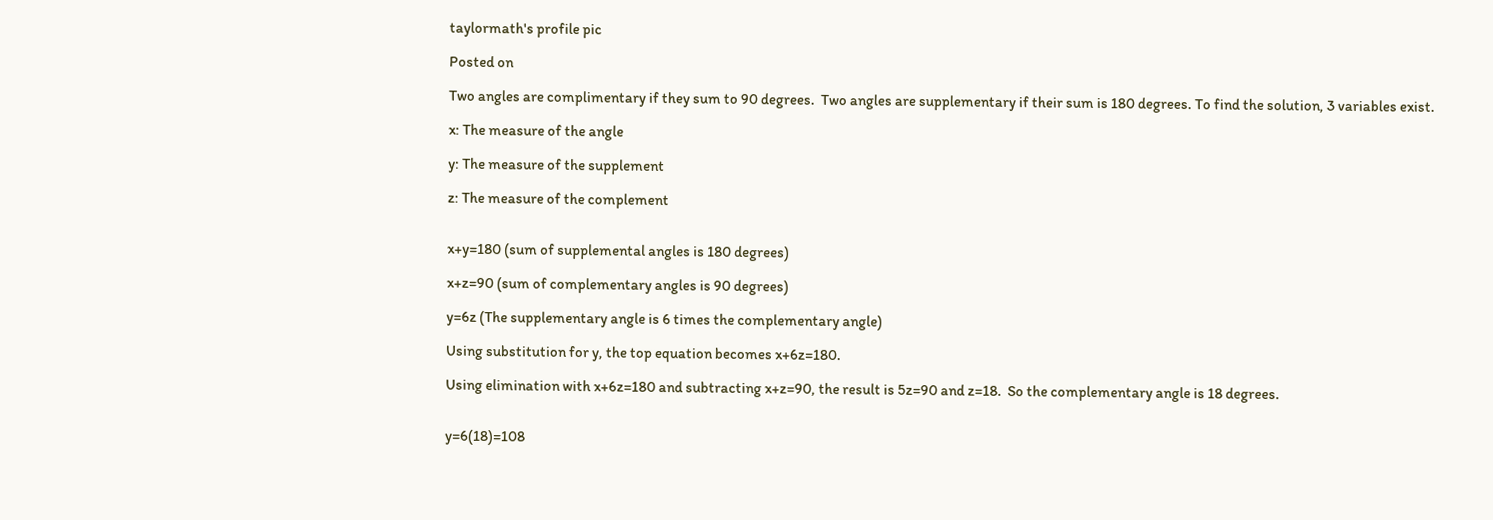taylormath's profile pic

Posted on

Two angles are complimentary if they sum to 90 degrees.  Two angles are supplementary if their sum is 180 degrees. To find the solution, 3 variables exist.

x: The measure of the angle

y: The measure of the supplement

z: The measure of the complement


x+y=180 (sum of supplemental angles is 180 degrees)

x+z=90 (sum of complementary angles is 90 degrees)

y=6z (The supplementary angle is 6 times the complementary angle)

Using substitution for y, the top equation becomes x+6z=180.

Using elimination with x+6z=180 and subtracting x+z=90, the result is 5z=90 and z=18.  So the complementary angle is 18 degrees.


y=6(18)=108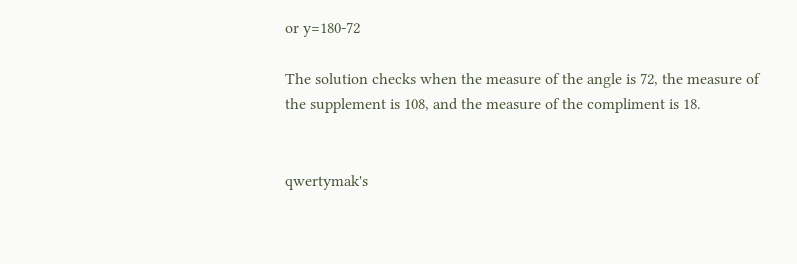or y=180-72

The solution checks when the measure of the angle is 72, the measure of the supplement is 108, and the measure of the compliment is 18.


qwertymak's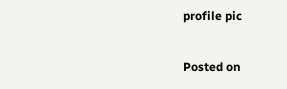profile pic

Posted on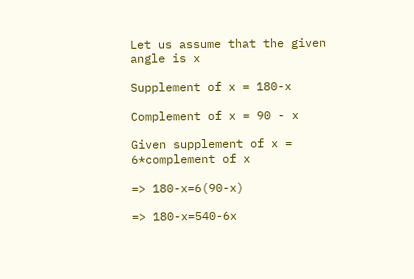Let us assume that the given angle is x

Supplement of x = 180-x

Complement of x = 90 - x

Given supplement of x = 6*complement of x

=> 180-x=6(90-x)

=> 180-x=540-6x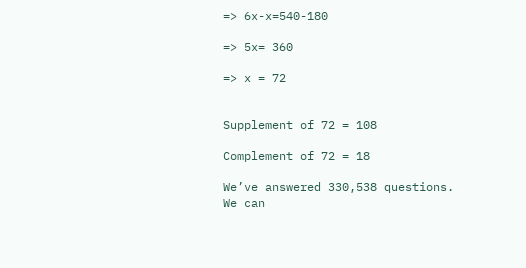=> 6x-x=540-180

=> 5x= 360

=> x = 72


Supplement of 72 = 108

Complement of 72 = 18

We’ve answered 330,538 questions. We can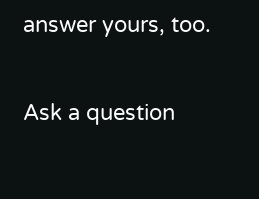answer yours, too.

Ask a question